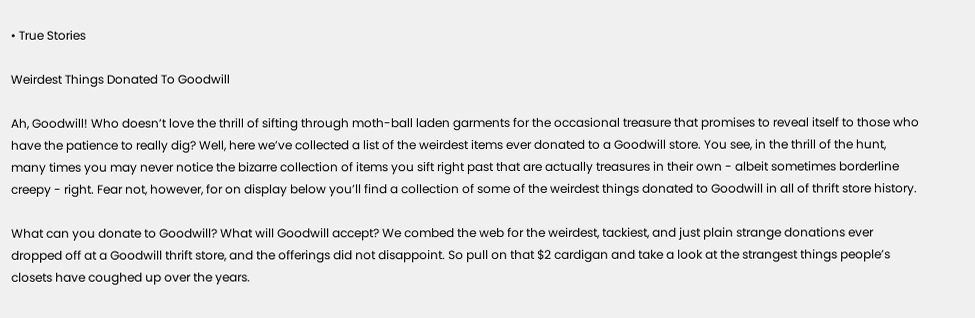• True Stories

Weirdest Things Donated To Goodwill

Ah, Goodwill! Who doesn’t love the thrill of sifting through moth-ball laden garments for the occasional treasure that promises to reveal itself to those who have the patience to really dig? Well, here we’ve collected a list of the weirdest items ever donated to a Goodwill store. You see, in the thrill of the hunt, many times you may never notice the bizarre collection of items you sift right past that are actually treasures in their own - albeit sometimes borderline creepy - right. Fear not, however, for on display below you’ll find a collection of some of the weirdest things donated to Goodwill in all of thrift store history.

What can you donate to Goodwill? What will Goodwill accept? We combed the web for the weirdest, tackiest, and just plain strange donations ever dropped off at a Goodwill thrift store, and the offerings did not disappoint. So pull on that $2 cardigan and take a look at the strangest things people’s closets have coughed up over the years.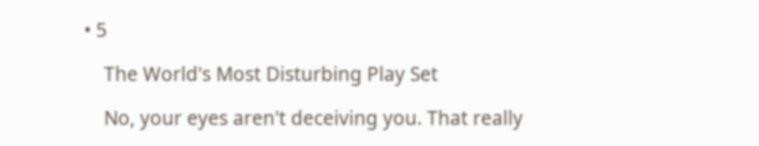• 5

    The World's Most Disturbing Play Set

    No, your eyes aren't deceiving you. That really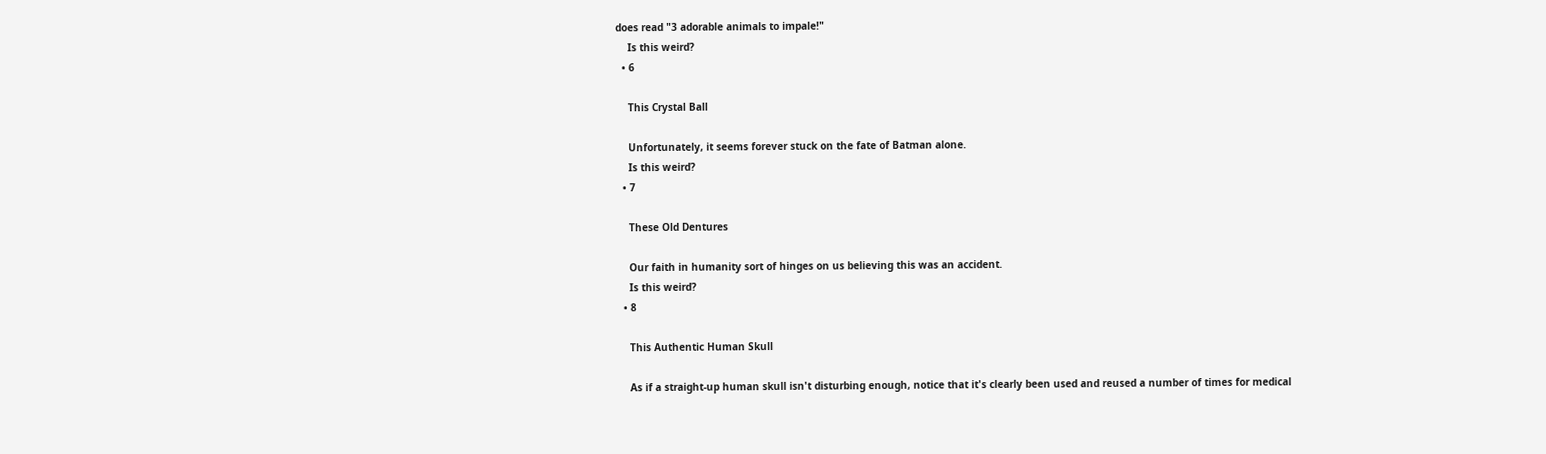does read "3 adorable animals to impale!"
    Is this weird?
  • 6

    This Crystal Ball

    Unfortunately, it seems forever stuck on the fate of Batman alone.
    Is this weird?
  • 7

    These Old Dentures

    Our faith in humanity sort of hinges on us believing this was an accident.
    Is this weird?
  • 8

    This Authentic Human Skull

    As if a straight-up human skull isn't disturbing enough, notice that it's clearly been used and reused a number of times for medical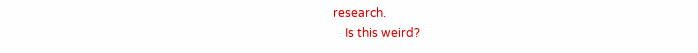research.
    Is this weird?